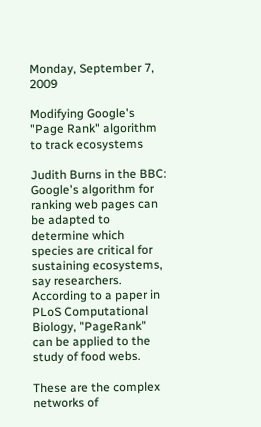Monday, September 7, 2009

Modifying Google's "Page Rank" algorithm to track ecosystems

Judith Burns in the BBC: Google's algorithm for ranking web pages can be adapted to determine which species are critical for sustaining ecosystems, say researchers. According to a paper in PLoS Computational Biology, "PageRank" can be applied to the study of food webs.

These are the complex networks of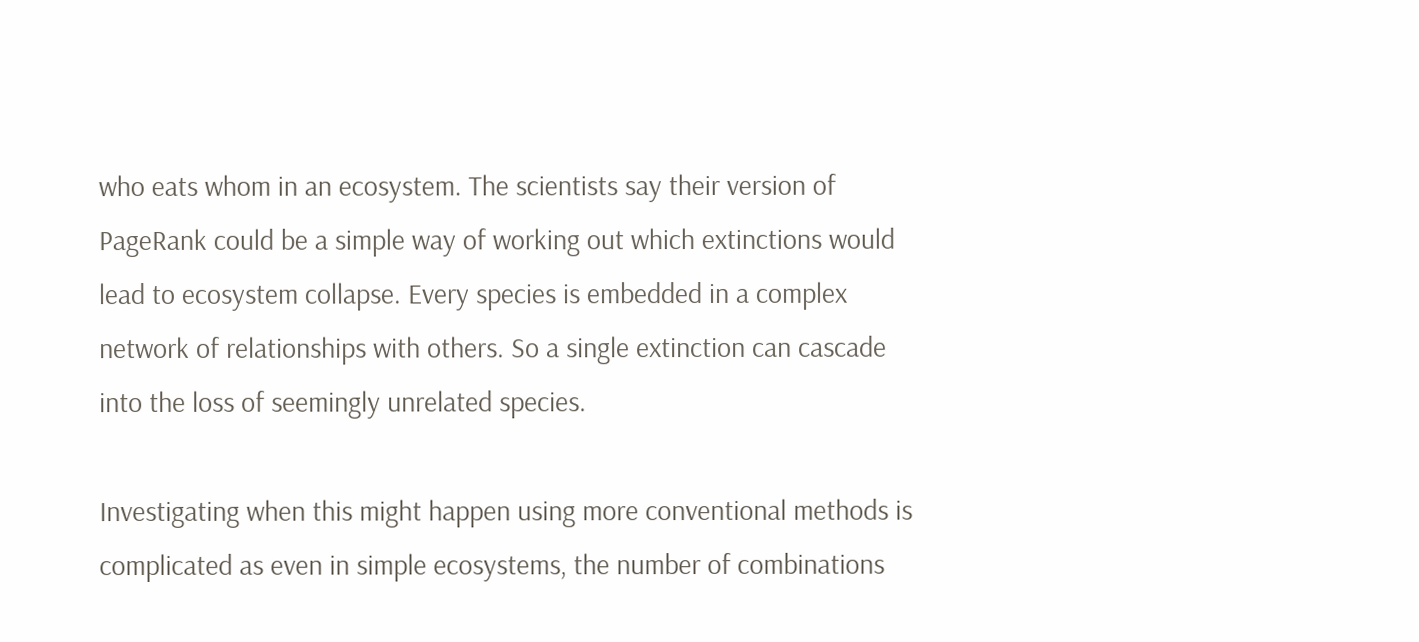who eats whom in an ecosystem. The scientists say their version of PageRank could be a simple way of working out which extinctions would lead to ecosystem collapse. Every species is embedded in a complex network of relationships with others. So a single extinction can cascade into the loss of seemingly unrelated species.

Investigating when this might happen using more conventional methods is complicated as even in simple ecosystems, the number of combinations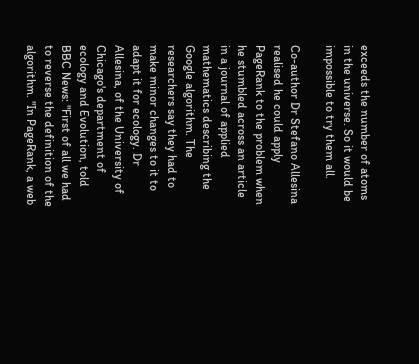exceeds the number of atoms in the universe. So it would be impossible to try them all.

Co-author Dr Stefano Allesina realised he could apply PageRank to the problem when he stumbled across an article in a journal of applied mathematics describing the Google algorithm. The researchers say they had to make minor changes to it to adapt it for ecology. Dr Allesina, of the University of Chicago's department of ecology and Evolution, told BBC News: "First of all we had to reverse the definition of the algorithm. "In PageRank, a web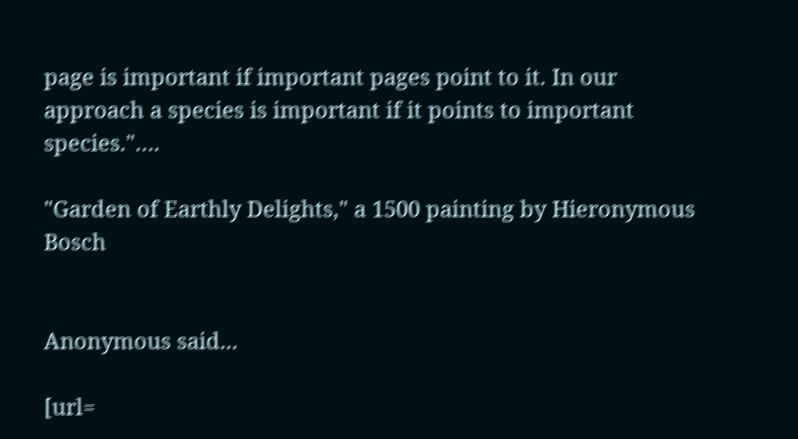page is important if important pages point to it. In our approach a species is important if it points to important species."….

"Garden of Earthly Delights," a 1500 painting by Hieronymous Bosch


Anonymous said...

[url=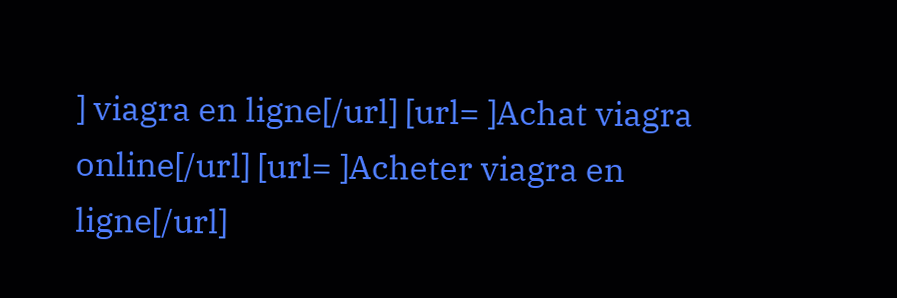] viagra en ligne[/url] [url= ]Achat viagra online[/url] [url= ]Acheter viagra en ligne[/url]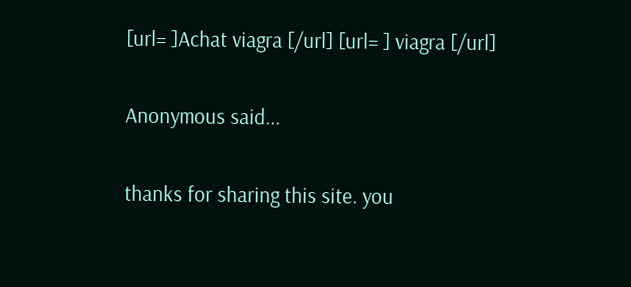[url= ]Achat viagra [/url] [url= ] viagra [/url]

Anonymous said...

thanks for sharing this site. you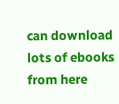can download lots of ebooks from here